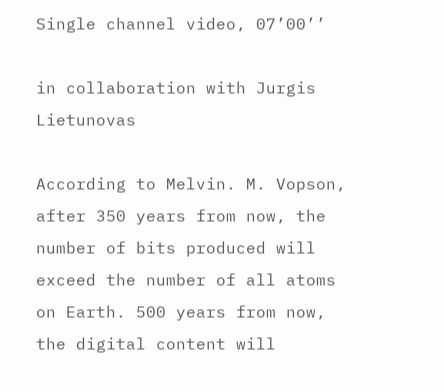Single channel video, 07’00’’

in collaboration with Jurgis Lietunovas

According to Melvin. M. Vopson, after 350 years from now, the number of bits produced will exceed the number of all atoms on Earth. 500 years from now, the digital content will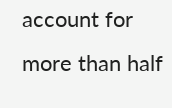account for more than half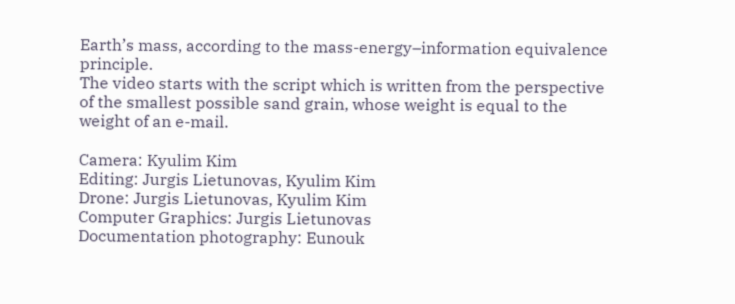Earth’s mass, according to the mass-energy–information equivalence principle.
The video starts with the script which is written from the perspective of the smallest possible sand grain, whose weight is equal to the weight of an e-mail.

Camera: Kyulim Kim
Editing: Jurgis Lietunovas, Kyulim Kim
Drone: Jurgis Lietunovas, Kyulim Kim
Computer Graphics: Jurgis Lietunovas
Documentation photography: Eunouk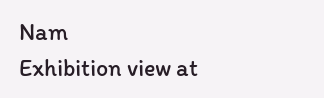Nam
Exhibition view at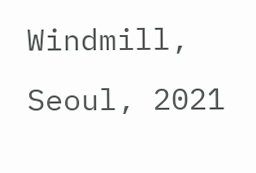Windmill, Seoul, 2021